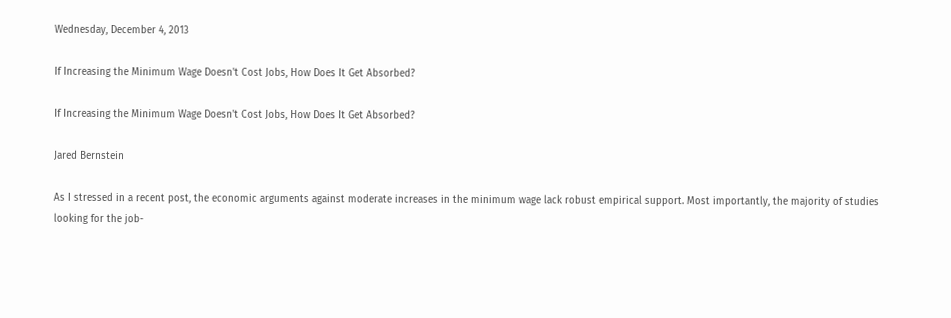Wednesday, December 4, 2013

If Increasing the Minimum Wage Doesn't Cost Jobs, How Does It Get Absorbed?

If Increasing the Minimum Wage Doesn't Cost Jobs, How Does It Get Absorbed?

Jared Bernstein

As I stressed in a recent post, the economic arguments against moderate increases in the minimum wage lack robust empirical support. Most importantly, the majority of studies looking for the job-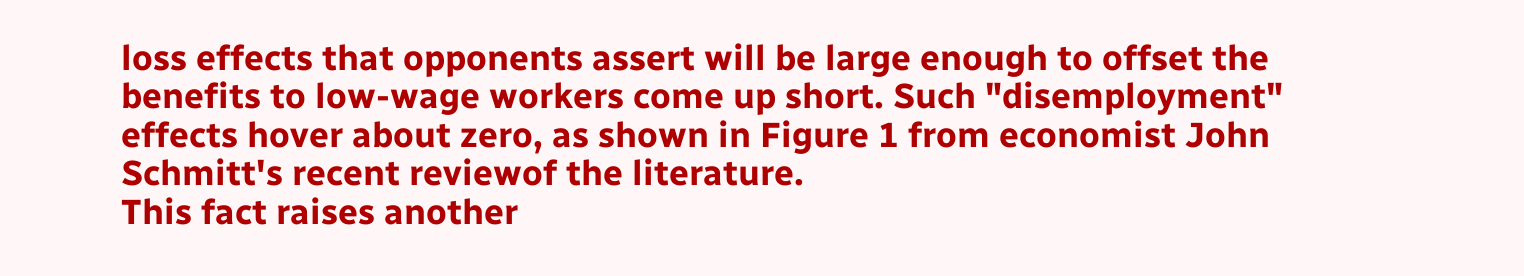loss effects that opponents assert will be large enough to offset the benefits to low-wage workers come up short. Such "disemployment" effects hover about zero, as shown in Figure 1 from economist John Schmitt's recent reviewof the literature.
This fact raises another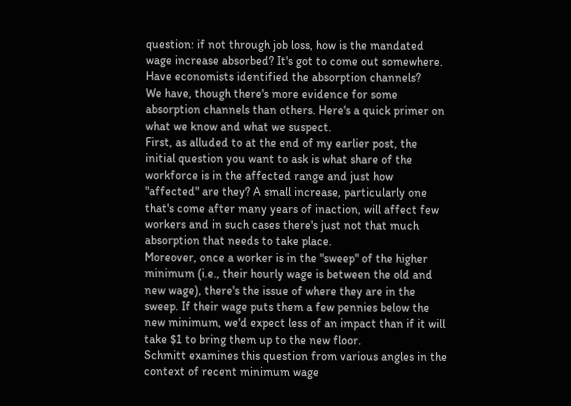question: if not through job loss, how is the mandated wage increase absorbed? It's got to come out somewhere. Have economists identified the absorption channels?
We have, though there's more evidence for some absorption channels than others. Here's a quick primer on what we know and what we suspect.
First, as alluded to at the end of my earlier post, the initial question you want to ask is what share of the workforce is in the affected range and just how "affected" are they? A small increase, particularly one that's come after many years of inaction, will affect few workers and in such cases there's just not that much absorption that needs to take place.
Moreover, once a worker is in the "sweep" of the higher minimum (i.e., their hourly wage is between the old and new wage), there's the issue of where they are in the sweep. If their wage puts them a few pennies below the new minimum, we'd expect less of an impact than if it will take $1 to bring them up to the new floor.
Schmitt examines this question from various angles in the context of recent minimum wage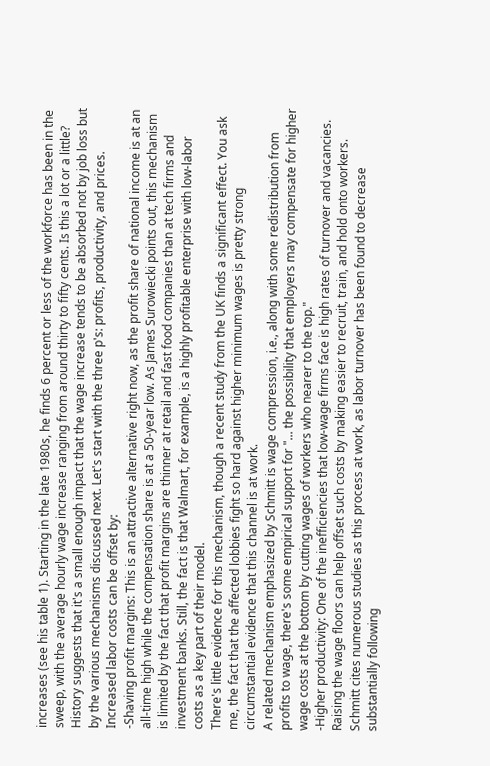increases (see his table 1). Starting in the late 1980s, he finds 6 percent or less of the workforce has been in the sweep, with the average hourly wage increase ranging from around thirty to fifty cents. Is this a lot or a little?
History suggests that it's a small enough impact that the wage increase tends to be absorbed not by job loss but by the various mechanisms discussed next. Let's start with the three p's: profits, productivity, and prices. Increased labor costs can be offset by:
-Shaving profit margins: This is an attractive alternative right now, as the profit share of national income is at an all-time high while the compensation share is at a 50-year low. As James Surowiecki points out, this mechanism is limited by the fact that profit margins are thinner at retail and fast food companies than at tech firms and investment banks. Still, the fact is that Walmart, for example, is a highly profitable enterprise with low-labor costs as a key part of their model.
There's little evidence for this mechanism, though a recent study from the UK finds a significant effect. You ask me, the fact that the affected lobbies fight so hard against higher minimum wages is pretty strong circumstantial evidence that this channel is at work.
A related mechanism emphasized by Schmitt is wage compression, i.e., along with some redistribution from profits to wage, there's some empirical support for "... the possibility that employers may compensate for higher wage costs at the bottom by cutting wages of workers who nearer to the top."
-Higher productivity: One of the inefficiencies that low-wage firms face is high rates of turnover and vacancies. Raising the wage floors can help offset such costs by making easier to recruit, train, and hold onto workers. Schmitt cites numerous studies as this process at work, as labor turnover has been found to decrease substantially following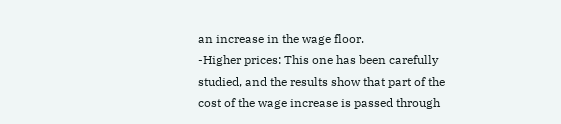an increase in the wage floor.
-Higher prices: This one has been carefully studied, and the results show that part of the cost of the wage increase is passed through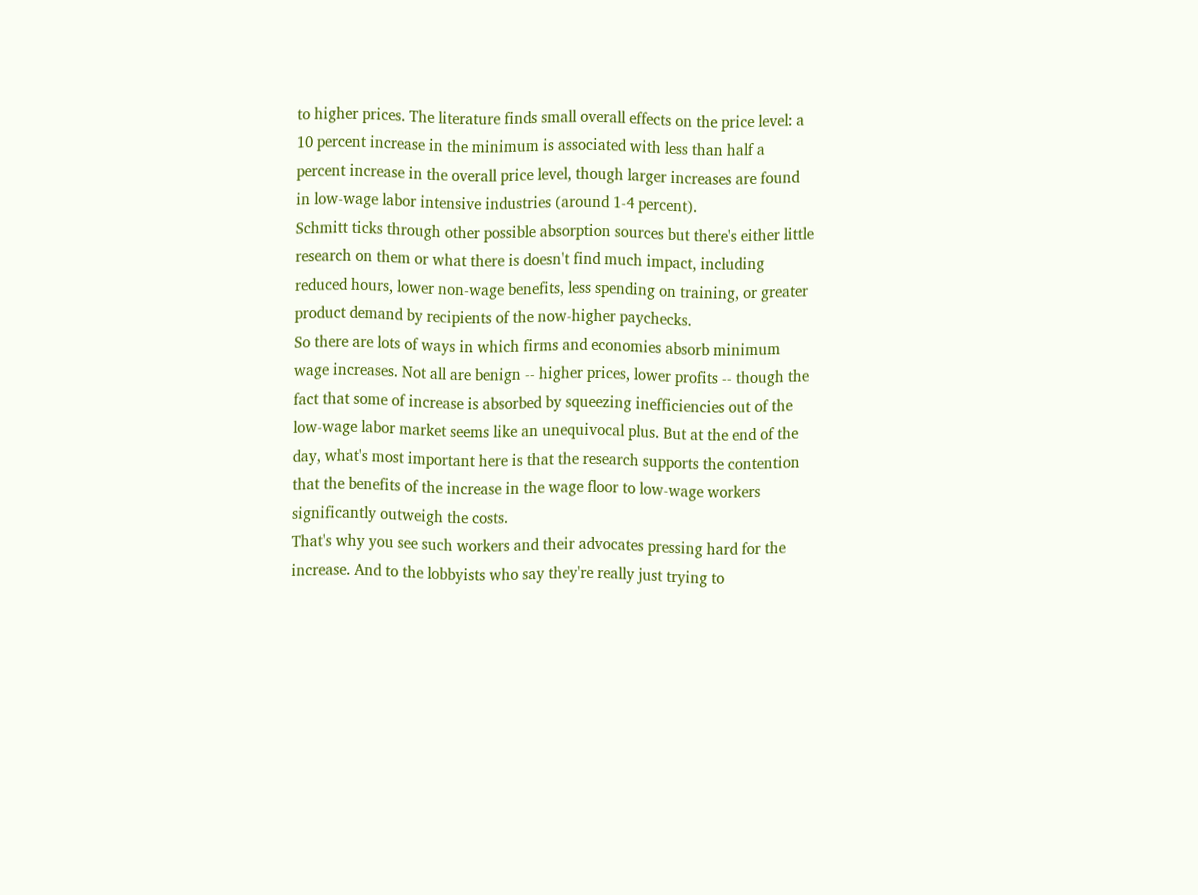to higher prices. The literature finds small overall effects on the price level: a 10 percent increase in the minimum is associated with less than half a percent increase in the overall price level, though larger increases are found in low-wage labor intensive industries (around 1-4 percent).
Schmitt ticks through other possible absorption sources but there's either little research on them or what there is doesn't find much impact, including reduced hours, lower non-wage benefits, less spending on training, or greater product demand by recipients of the now-higher paychecks.
So there are lots of ways in which firms and economies absorb minimum wage increases. Not all are benign -- higher prices, lower profits -- though the fact that some of increase is absorbed by squeezing inefficiencies out of the low-wage labor market seems like an unequivocal plus. But at the end of the day, what's most important here is that the research supports the contention that the benefits of the increase in the wage floor to low-wage workers significantly outweigh the costs.
That's why you see such workers and their advocates pressing hard for the increase. And to the lobbyists who say they're really just trying to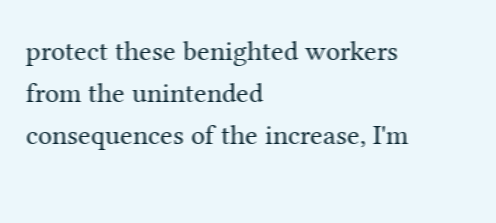protect these benighted workers from the unintended consequences of the increase, I'm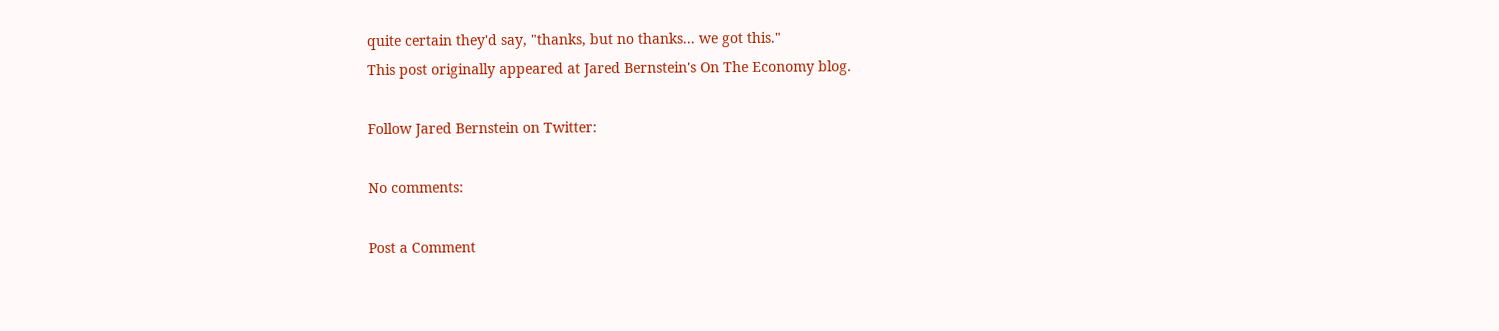quite certain they'd say, "thanks, but no thanks... we got this."
This post originally appeared at Jared Bernstein's On The Economy blog.

Follow Jared Bernstein on Twitter:

No comments:

Post a Comment